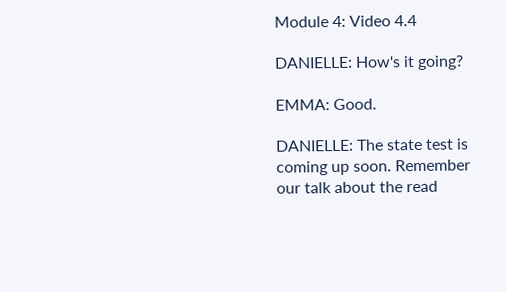Module 4: Video 4.4

DANIELLE: How's it going?

EMMA: Good.

DANIELLE: The state test is coming up soon. Remember our talk about the read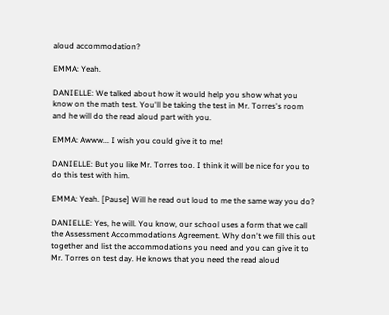aloud accommodation?

EMMA: Yeah.

DANIELLE: We talked about how it would help you show what you know on the math test. You'll be taking the test in Mr. Torres's room and he will do the read aloud part with you.

EMMA: Awww... I wish you could give it to me!

DANIELLE: But you like Mr. Torres too. I think it will be nice for you to do this test with him.

EMMA: Yeah. [Pause] Will he read out loud to me the same way you do?

DANIELLE: Yes, he will. You know, our school uses a form that we call the Assessment Accommodations Agreement. Why don't we fill this out together and list the accommodations you need and you can give it to Mr. Torres on test day. He knows that you need the read aloud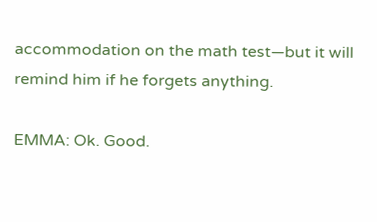accommodation on the math test—but it will remind him if he forgets anything.

EMMA: Ok. Good.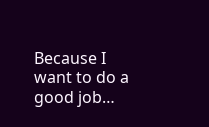Because I want to do a good job…